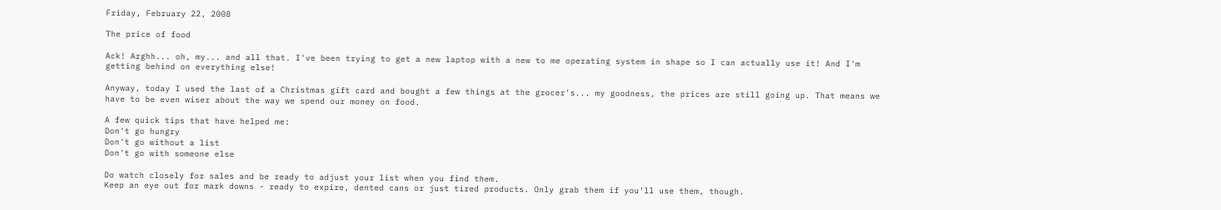Friday, February 22, 2008

The price of food

Ack! Arghh... oh, my... and all that. I've been trying to get a new laptop with a new to me operating system in shape so I can actually use it! And I'm getting behind on everything else!

Anyway, today I used the last of a Christmas gift card and bought a few things at the grocer's... my goodness, the prices are still going up. That means we have to be even wiser about the way we spend our money on food.

A few quick tips that have helped me:
Don't go hungry
Don't go without a list
Don't go with someone else

Do watch closely for sales and be ready to adjust your list when you find them.
Keep an eye out for mark downs - ready to expire, dented cans or just tired products. Only grab them if you'll use them, though.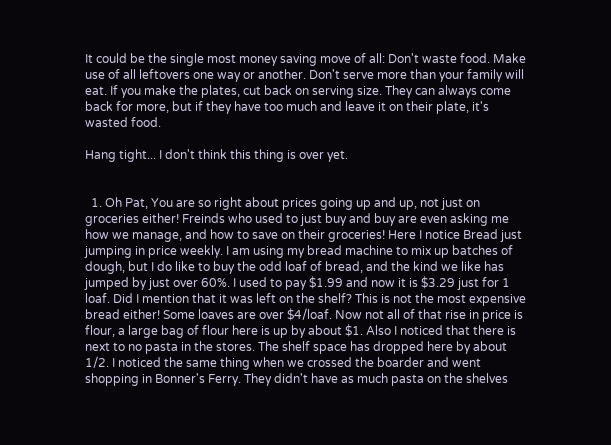It could be the single most money saving move of all: Don't waste food. Make use of all leftovers one way or another. Don't serve more than your family will eat. If you make the plates, cut back on serving size. They can always come back for more, but if they have too much and leave it on their plate, it's wasted food.

Hang tight... I don't think this thing is over yet.


  1. Oh Pat, You are so right about prices going up and up, not just on groceries either! Freinds who used to just buy and buy are even asking me how we manage, and how to save on their groceries! Here I notice Bread just jumping in price weekly. I am using my bread machine to mix up batches of dough, but I do like to buy the odd loaf of bread, and the kind we like has jumped by just over 60%. I used to pay $1.99 and now it is $3.29 just for 1 loaf. Did I mention that it was left on the shelf? This is not the most expensive bread either! Some loaves are over $4/loaf. Now not all of that rise in price is flour, a large bag of flour here is up by about $1. Also I noticed that there is next to no pasta in the stores. The shelf space has dropped here by about 1/2. I noticed the same thing when we crossed the boarder and went shopping in Bonner's Ferry. They didn't have as much pasta on the shelves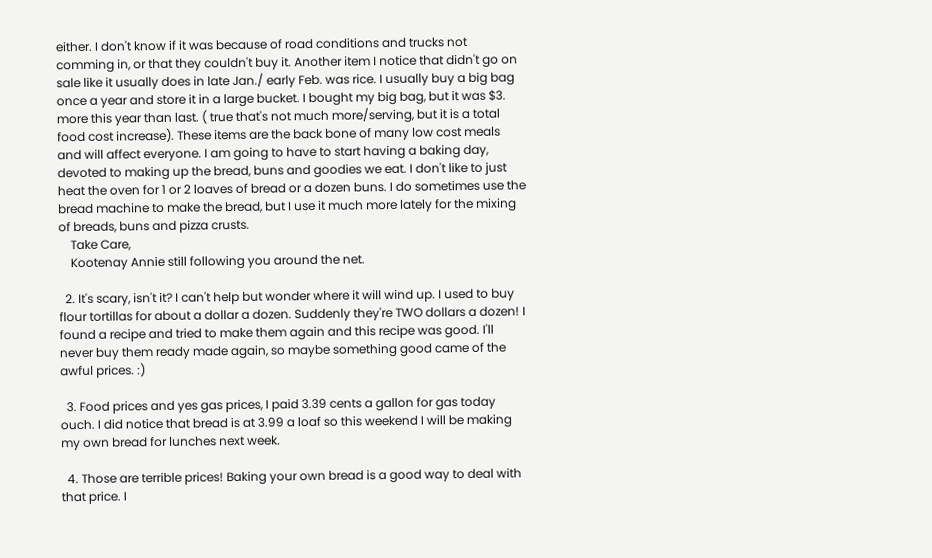either. I don't know if it was because of road conditions and trucks not comming in, or that they couldn't buy it. Another item I notice that didn't go on sale like it usually does in late Jan./ early Feb. was rice. I usually buy a big bag once a year and store it in a large bucket. I bought my big bag, but it was $3. more this year than last. ( true that's not much more/serving, but it is a total food cost increase). These items are the back bone of many low cost meals and will affect everyone. I am going to have to start having a baking day, devoted to making up the bread, buns and goodies we eat. I don't like to just heat the oven for 1 or 2 loaves of bread or a dozen buns. I do sometimes use the bread machine to make the bread, but I use it much more lately for the mixing of breads, buns and pizza crusts.
    Take Care,
    Kootenay Annie still following you around the net.

  2. It's scary, isn't it? I can't help but wonder where it will wind up. I used to buy flour tortillas for about a dollar a dozen. Suddenly they're TWO dollars a dozen! I found a recipe and tried to make them again and this recipe was good. I'll never buy them ready made again, so maybe something good came of the awful prices. :)

  3. Food prices and yes gas prices, I paid 3.39 cents a gallon for gas today ouch. I did notice that bread is at 3.99 a loaf so this weekend I will be making my own bread for lunches next week.

  4. Those are terrible prices! Baking your own bread is a good way to deal with that price. I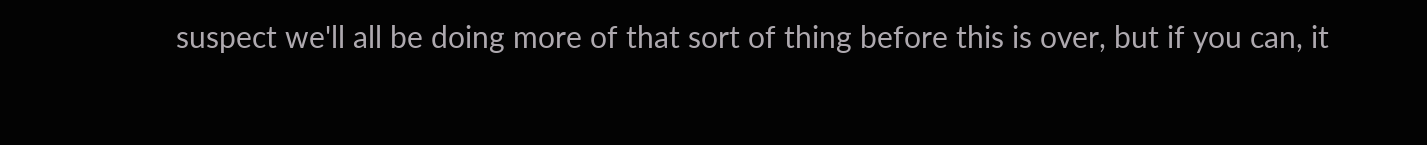suspect we'll all be doing more of that sort of thing before this is over, but if you can, it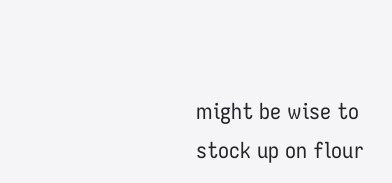might be wise to stock up on flour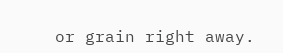or grain right away.